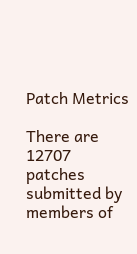Patch Metrics

There are 12707 patches submitted by members of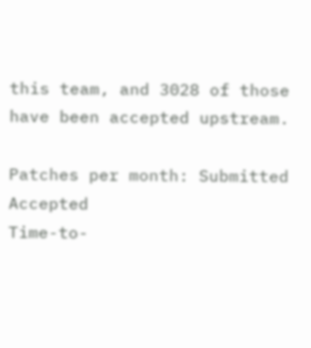this team, and 3028 of those have been accepted upstream.

Patches per month: Submitted Accepted
Time-to-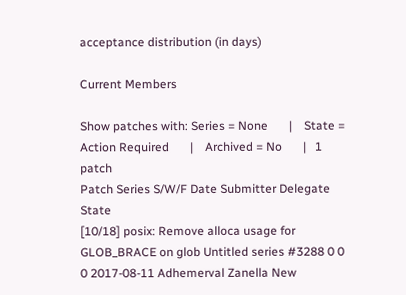acceptance distribution (in days)

Current Members

Show patches with: Series = None       |    State = Action Required       |    Archived = No       |   1 patch
Patch Series S/W/F Date Submitter Delegate State
[10/18] posix: Remove alloca usage for GLOB_BRACE on glob Untitled series #3288 0 0 0 2017-08-11 Adhemerval Zanella New